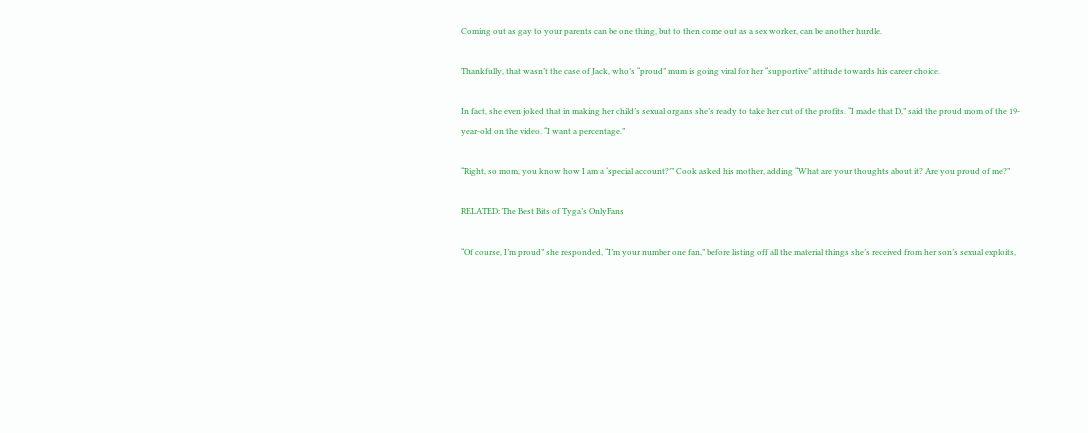Coming out as gay to your parents can be one thing, but to then come out as a sex worker, can be another hurdle.

Thankfully, that wasn’t the case of Jack, who’s “proud” mum is going viral for her “supportive” attitude towards his career choice.

In fact, she even joked that in making her child’s sexual organs she’s ready to take her cut of the profits. “I made that D,” said the proud mom of the 19-year-old on the video. “I want a percentage.”

“Right, so mom, you know how I am a ‘special account?’” Cook asked his mother, adding “What are your thoughts about it? Are you proud of me?”

RELATED: The Best Bits of Tyga’s OnlyFans

“Of course, I’m proud” she responded, “I’m your number one fan,” before listing off all the material things she’s received from her son’s sexual exploits,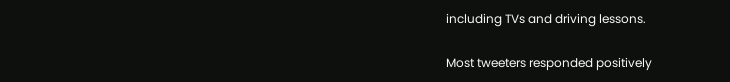including TVs and driving lessons.

Most tweeters responded positively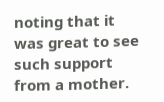noting that it was great to see such support from a mother.